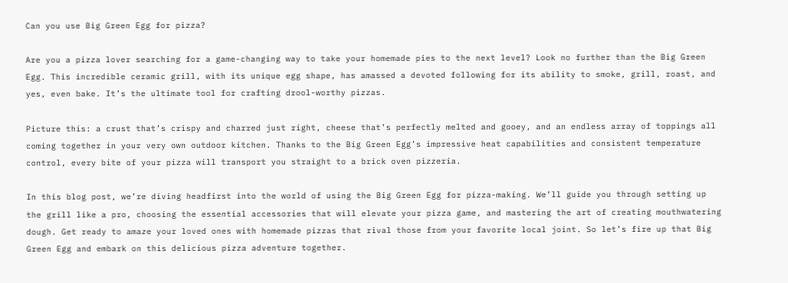Can you use Big Green Egg for pizza?

Are you a pizza lover searching for a game-changing way to take your homemade pies to the next level? Look no further than the Big Green Egg. This incredible ceramic grill, with its unique egg shape, has amassed a devoted following for its ability to smoke, grill, roast, and yes, even bake. It’s the ultimate tool for crafting drool-worthy pizzas.

Picture this: a crust that’s crispy and charred just right, cheese that’s perfectly melted and gooey, and an endless array of toppings all coming together in your very own outdoor kitchen. Thanks to the Big Green Egg’s impressive heat capabilities and consistent temperature control, every bite of your pizza will transport you straight to a brick oven pizzeria.

In this blog post, we’re diving headfirst into the world of using the Big Green Egg for pizza-making. We’ll guide you through setting up the grill like a pro, choosing the essential accessories that will elevate your pizza game, and mastering the art of creating mouthwatering dough. Get ready to amaze your loved ones with homemade pizzas that rival those from your favorite local joint. So let’s fire up that Big Green Egg and embark on this delicious pizza adventure together.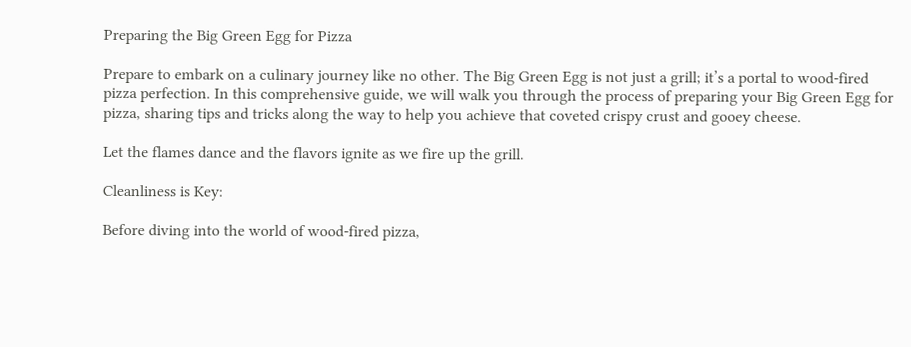Preparing the Big Green Egg for Pizza

Prepare to embark on a culinary journey like no other. The Big Green Egg is not just a grill; it’s a portal to wood-fired pizza perfection. In this comprehensive guide, we will walk you through the process of preparing your Big Green Egg for pizza, sharing tips and tricks along the way to help you achieve that coveted crispy crust and gooey cheese.

Let the flames dance and the flavors ignite as we fire up the grill.

Cleanliness is Key:

Before diving into the world of wood-fired pizza,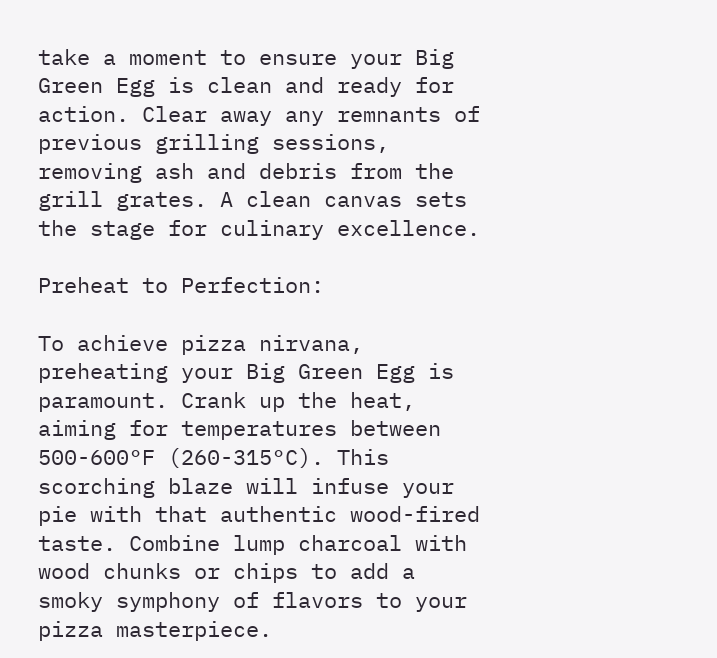take a moment to ensure your Big Green Egg is clean and ready for action. Clear away any remnants of previous grilling sessions, removing ash and debris from the grill grates. A clean canvas sets the stage for culinary excellence.

Preheat to Perfection:

To achieve pizza nirvana, preheating your Big Green Egg is paramount. Crank up the heat, aiming for temperatures between 500-600°F (260-315°C). This scorching blaze will infuse your pie with that authentic wood-fired taste. Combine lump charcoal with wood chunks or chips to add a smoky symphony of flavors to your pizza masterpiece.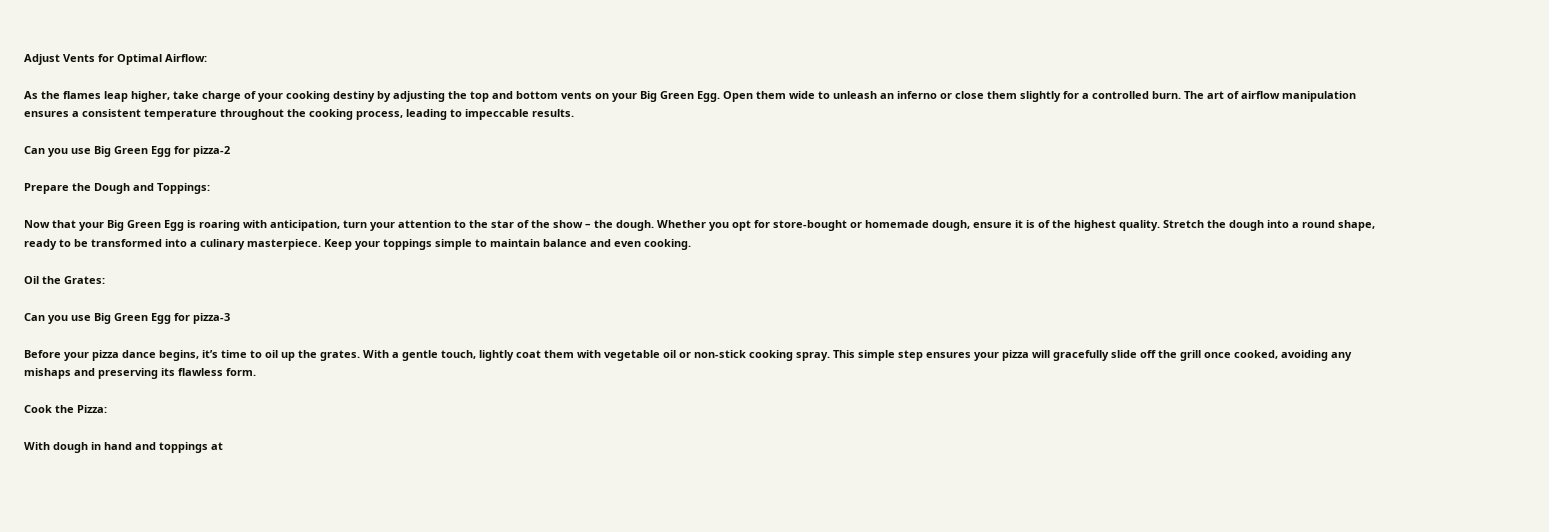Adjust Vents for Optimal Airflow:

As the flames leap higher, take charge of your cooking destiny by adjusting the top and bottom vents on your Big Green Egg. Open them wide to unleash an inferno or close them slightly for a controlled burn. The art of airflow manipulation ensures a consistent temperature throughout the cooking process, leading to impeccable results.

Can you use Big Green Egg for pizza-2

Prepare the Dough and Toppings:

Now that your Big Green Egg is roaring with anticipation, turn your attention to the star of the show – the dough. Whether you opt for store-bought or homemade dough, ensure it is of the highest quality. Stretch the dough into a round shape, ready to be transformed into a culinary masterpiece. Keep your toppings simple to maintain balance and even cooking.

Oil the Grates:

Can you use Big Green Egg for pizza-3

Before your pizza dance begins, it’s time to oil up the grates. With a gentle touch, lightly coat them with vegetable oil or non-stick cooking spray. This simple step ensures your pizza will gracefully slide off the grill once cooked, avoiding any mishaps and preserving its flawless form.

Cook the Pizza:

With dough in hand and toppings at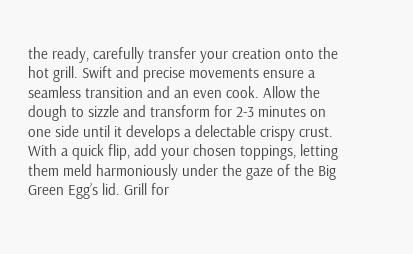the ready, carefully transfer your creation onto the hot grill. Swift and precise movements ensure a seamless transition and an even cook. Allow the dough to sizzle and transform for 2-3 minutes on one side until it develops a delectable crispy crust. With a quick flip, add your chosen toppings, letting them meld harmoniously under the gaze of the Big Green Egg’s lid. Grill for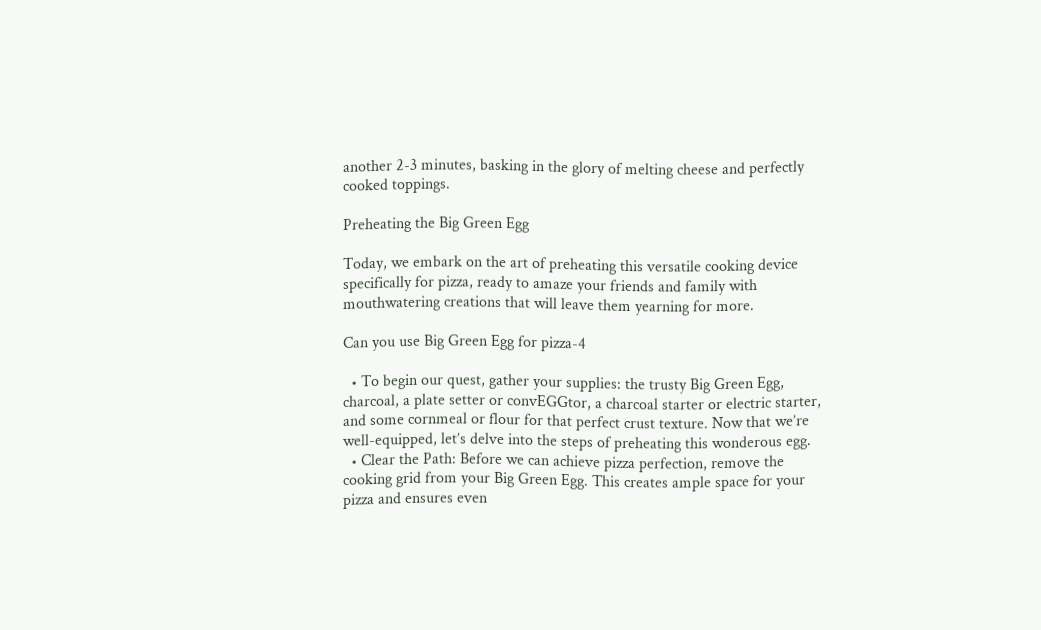another 2-3 minutes, basking in the glory of melting cheese and perfectly cooked toppings.

Preheating the Big Green Egg

Today, we embark on the art of preheating this versatile cooking device specifically for pizza, ready to amaze your friends and family with mouthwatering creations that will leave them yearning for more.

Can you use Big Green Egg for pizza-4

  • To begin our quest, gather your supplies: the trusty Big Green Egg, charcoal, a plate setter or convEGGtor, a charcoal starter or electric starter, and some cornmeal or flour for that perfect crust texture. Now that we’re well-equipped, let’s delve into the steps of preheating this wonderous egg.
  • Clear the Path: Before we can achieve pizza perfection, remove the cooking grid from your Big Green Egg. This creates ample space for your pizza and ensures even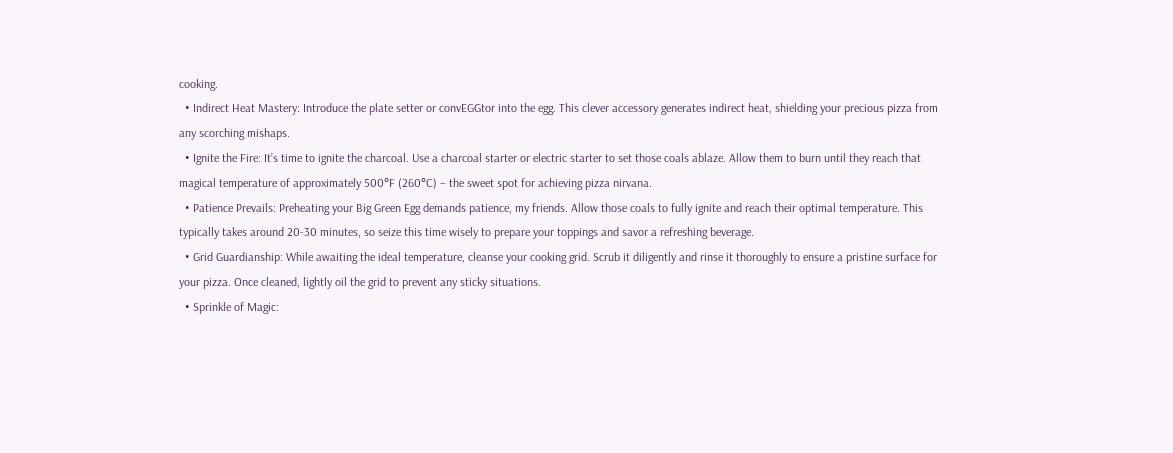cooking.
  • Indirect Heat Mastery: Introduce the plate setter or convEGGtor into the egg. This clever accessory generates indirect heat, shielding your precious pizza from any scorching mishaps.
  • Ignite the Fire: It’s time to ignite the charcoal. Use a charcoal starter or electric starter to set those coals ablaze. Allow them to burn until they reach that magical temperature of approximately 500°F (260°C) – the sweet spot for achieving pizza nirvana.
  • Patience Prevails: Preheating your Big Green Egg demands patience, my friends. Allow those coals to fully ignite and reach their optimal temperature. This typically takes around 20-30 minutes, so seize this time wisely to prepare your toppings and savor a refreshing beverage.
  • Grid Guardianship: While awaiting the ideal temperature, cleanse your cooking grid. Scrub it diligently and rinse it thoroughly to ensure a pristine surface for your pizza. Once cleaned, lightly oil the grid to prevent any sticky situations.
  • Sprinkle of Magic: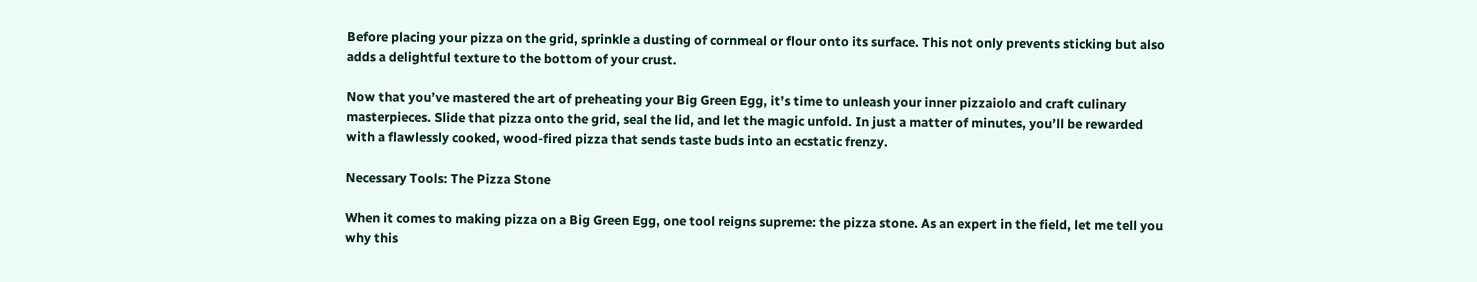Before placing your pizza on the grid, sprinkle a dusting of cornmeal or flour onto its surface. This not only prevents sticking but also adds a delightful texture to the bottom of your crust.

Now that you’ve mastered the art of preheating your Big Green Egg, it’s time to unleash your inner pizzaiolo and craft culinary masterpieces. Slide that pizza onto the grid, seal the lid, and let the magic unfold. In just a matter of minutes, you’ll be rewarded with a flawlessly cooked, wood-fired pizza that sends taste buds into an ecstatic frenzy.

Necessary Tools: The Pizza Stone

When it comes to making pizza on a Big Green Egg, one tool reigns supreme: the pizza stone. As an expert in the field, let me tell you why this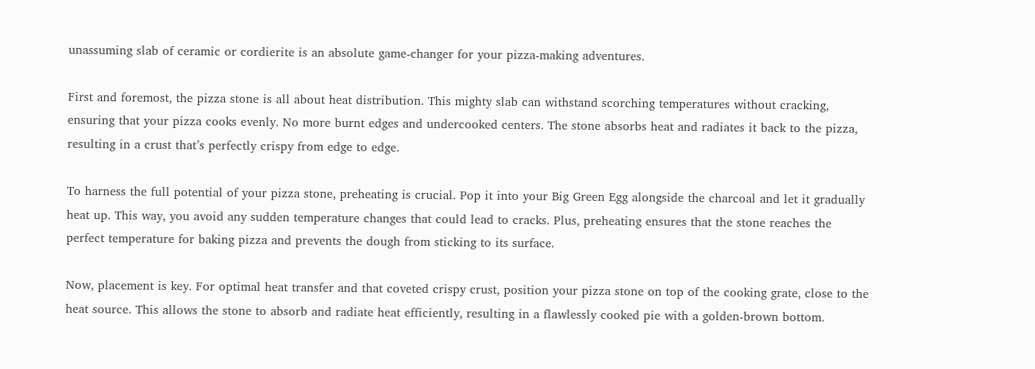unassuming slab of ceramic or cordierite is an absolute game-changer for your pizza-making adventures.

First and foremost, the pizza stone is all about heat distribution. This mighty slab can withstand scorching temperatures without cracking, ensuring that your pizza cooks evenly. No more burnt edges and undercooked centers. The stone absorbs heat and radiates it back to the pizza, resulting in a crust that’s perfectly crispy from edge to edge.

To harness the full potential of your pizza stone, preheating is crucial. Pop it into your Big Green Egg alongside the charcoal and let it gradually heat up. This way, you avoid any sudden temperature changes that could lead to cracks. Plus, preheating ensures that the stone reaches the perfect temperature for baking pizza and prevents the dough from sticking to its surface.

Now, placement is key. For optimal heat transfer and that coveted crispy crust, position your pizza stone on top of the cooking grate, close to the heat source. This allows the stone to absorb and radiate heat efficiently, resulting in a flawlessly cooked pie with a golden-brown bottom.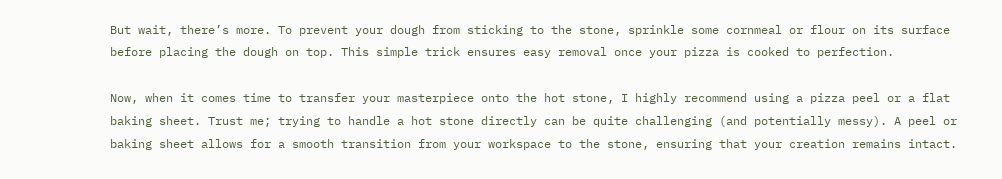But wait, there’s more. To prevent your dough from sticking to the stone, sprinkle some cornmeal or flour on its surface before placing the dough on top. This simple trick ensures easy removal once your pizza is cooked to perfection.

Now, when it comes time to transfer your masterpiece onto the hot stone, I highly recommend using a pizza peel or a flat baking sheet. Trust me; trying to handle a hot stone directly can be quite challenging (and potentially messy). A peel or baking sheet allows for a smooth transition from your workspace to the stone, ensuring that your creation remains intact.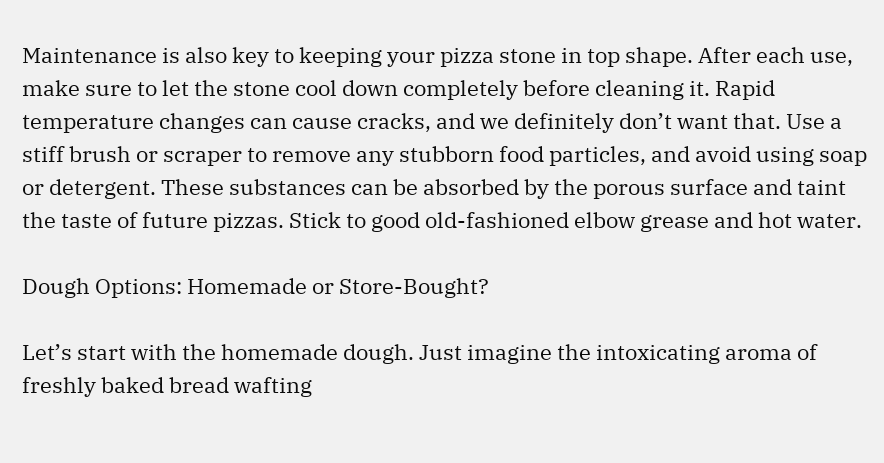Maintenance is also key to keeping your pizza stone in top shape. After each use, make sure to let the stone cool down completely before cleaning it. Rapid temperature changes can cause cracks, and we definitely don’t want that. Use a stiff brush or scraper to remove any stubborn food particles, and avoid using soap or detergent. These substances can be absorbed by the porous surface and taint the taste of future pizzas. Stick to good old-fashioned elbow grease and hot water.

Dough Options: Homemade or Store-Bought?

Let’s start with the homemade dough. Just imagine the intoxicating aroma of freshly baked bread wafting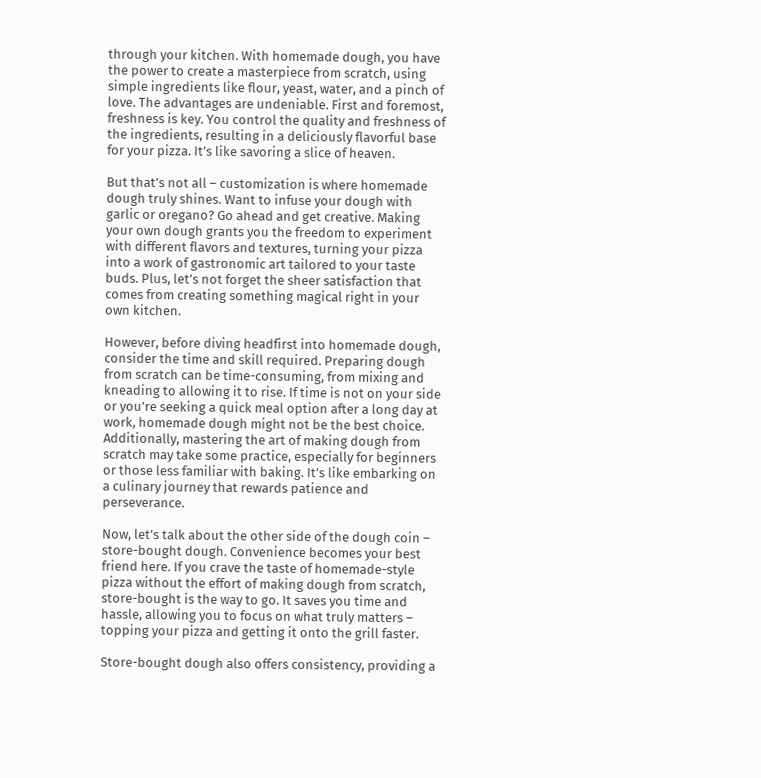through your kitchen. With homemade dough, you have the power to create a masterpiece from scratch, using simple ingredients like flour, yeast, water, and a pinch of love. The advantages are undeniable. First and foremost, freshness is key. You control the quality and freshness of the ingredients, resulting in a deliciously flavorful base for your pizza. It’s like savoring a slice of heaven.

But that’s not all – customization is where homemade dough truly shines. Want to infuse your dough with garlic or oregano? Go ahead and get creative. Making your own dough grants you the freedom to experiment with different flavors and textures, turning your pizza into a work of gastronomic art tailored to your taste buds. Plus, let’s not forget the sheer satisfaction that comes from creating something magical right in your own kitchen.

However, before diving headfirst into homemade dough, consider the time and skill required. Preparing dough from scratch can be time-consuming, from mixing and kneading to allowing it to rise. If time is not on your side or you’re seeking a quick meal option after a long day at work, homemade dough might not be the best choice. Additionally, mastering the art of making dough from scratch may take some practice, especially for beginners or those less familiar with baking. It’s like embarking on a culinary journey that rewards patience and perseverance.

Now, let’s talk about the other side of the dough coin – store-bought dough. Convenience becomes your best friend here. If you crave the taste of homemade-style pizza without the effort of making dough from scratch, store-bought is the way to go. It saves you time and hassle, allowing you to focus on what truly matters – topping your pizza and getting it onto the grill faster.

Store-bought dough also offers consistency, providing a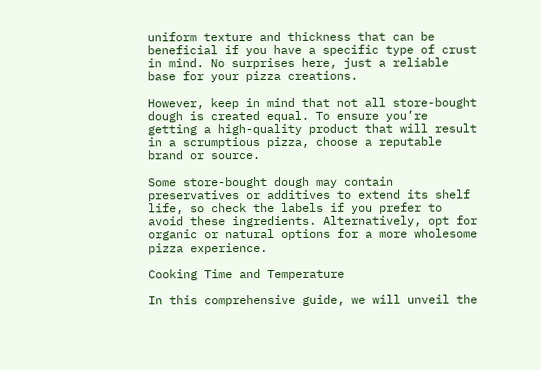uniform texture and thickness that can be beneficial if you have a specific type of crust in mind. No surprises here, just a reliable base for your pizza creations.

However, keep in mind that not all store-bought dough is created equal. To ensure you’re getting a high-quality product that will result in a scrumptious pizza, choose a reputable brand or source.

Some store-bought dough may contain preservatives or additives to extend its shelf life, so check the labels if you prefer to avoid these ingredients. Alternatively, opt for organic or natural options for a more wholesome pizza experience.

Cooking Time and Temperature

In this comprehensive guide, we will unveil the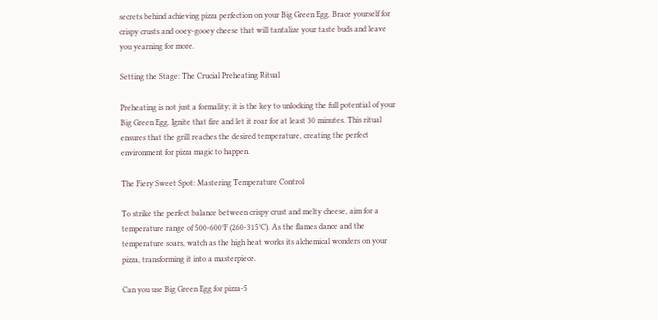secrets behind achieving pizza perfection on your Big Green Egg. Brace yourself for crispy crusts and ooey-gooey cheese that will tantalize your taste buds and leave you yearning for more.

Setting the Stage: The Crucial Preheating Ritual

Preheating is not just a formality; it is the key to unlocking the full potential of your Big Green Egg. Ignite that fire and let it roar for at least 30 minutes. This ritual ensures that the grill reaches the desired temperature, creating the perfect environment for pizza magic to happen.

The Fiery Sweet Spot: Mastering Temperature Control

To strike the perfect balance between crispy crust and melty cheese, aim for a temperature range of 500-600°F (260-315°C). As the flames dance and the temperature soars, watch as the high heat works its alchemical wonders on your pizza, transforming it into a masterpiece.

Can you use Big Green Egg for pizza-5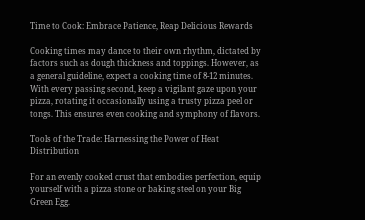Time to Cook: Embrace Patience, Reap Delicious Rewards

Cooking times may dance to their own rhythm, dictated by factors such as dough thickness and toppings. However, as a general guideline, expect a cooking time of 8-12 minutes. With every passing second, keep a vigilant gaze upon your pizza, rotating it occasionally using a trusty pizza peel or tongs. This ensures even cooking and symphony of flavors.

Tools of the Trade: Harnessing the Power of Heat Distribution

For an evenly cooked crust that embodies perfection, equip yourself with a pizza stone or baking steel on your Big Green Egg.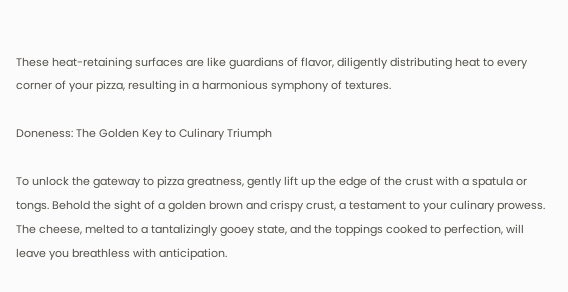These heat-retaining surfaces are like guardians of flavor, diligently distributing heat to every corner of your pizza, resulting in a harmonious symphony of textures.

Doneness: The Golden Key to Culinary Triumph

To unlock the gateway to pizza greatness, gently lift up the edge of the crust with a spatula or tongs. Behold the sight of a golden brown and crispy crust, a testament to your culinary prowess. The cheese, melted to a tantalizingly gooey state, and the toppings cooked to perfection, will leave you breathless with anticipation.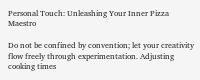Personal Touch: Unleashing Your Inner Pizza Maestro

Do not be confined by convention; let your creativity flow freely through experimentation. Adjusting cooking times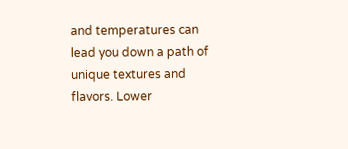and temperatures can lead you down a path of unique textures and flavors. Lower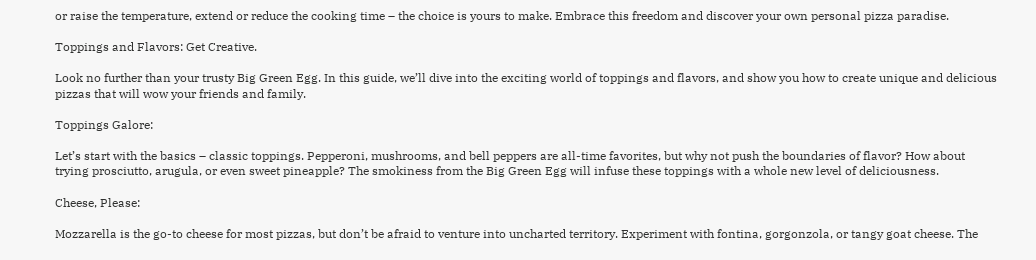or raise the temperature, extend or reduce the cooking time – the choice is yours to make. Embrace this freedom and discover your own personal pizza paradise.

Toppings and Flavors: Get Creative.

Look no further than your trusty Big Green Egg. In this guide, we’ll dive into the exciting world of toppings and flavors, and show you how to create unique and delicious pizzas that will wow your friends and family.

Toppings Galore:

Let’s start with the basics – classic toppings. Pepperoni, mushrooms, and bell peppers are all-time favorites, but why not push the boundaries of flavor? How about trying prosciutto, arugula, or even sweet pineapple? The smokiness from the Big Green Egg will infuse these toppings with a whole new level of deliciousness.

Cheese, Please:

Mozzarella is the go-to cheese for most pizzas, but don’t be afraid to venture into uncharted territory. Experiment with fontina, gorgonzola, or tangy goat cheese. The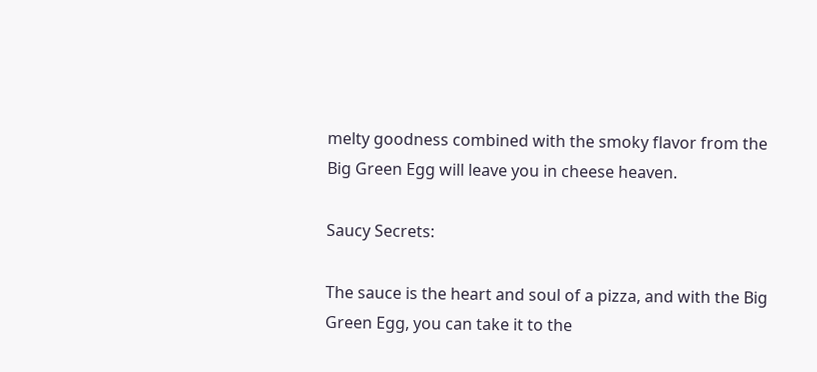melty goodness combined with the smoky flavor from the Big Green Egg will leave you in cheese heaven.

Saucy Secrets:

The sauce is the heart and soul of a pizza, and with the Big Green Egg, you can take it to the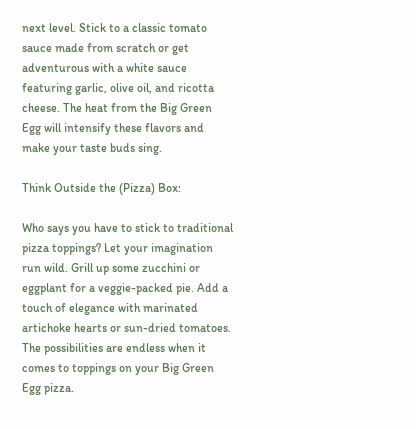next level. Stick to a classic tomato sauce made from scratch or get adventurous with a white sauce featuring garlic, olive oil, and ricotta cheese. The heat from the Big Green Egg will intensify these flavors and make your taste buds sing.

Think Outside the (Pizza) Box:

Who says you have to stick to traditional pizza toppings? Let your imagination run wild. Grill up some zucchini or eggplant for a veggie-packed pie. Add a touch of elegance with marinated artichoke hearts or sun-dried tomatoes. The possibilities are endless when it comes to toppings on your Big Green Egg pizza.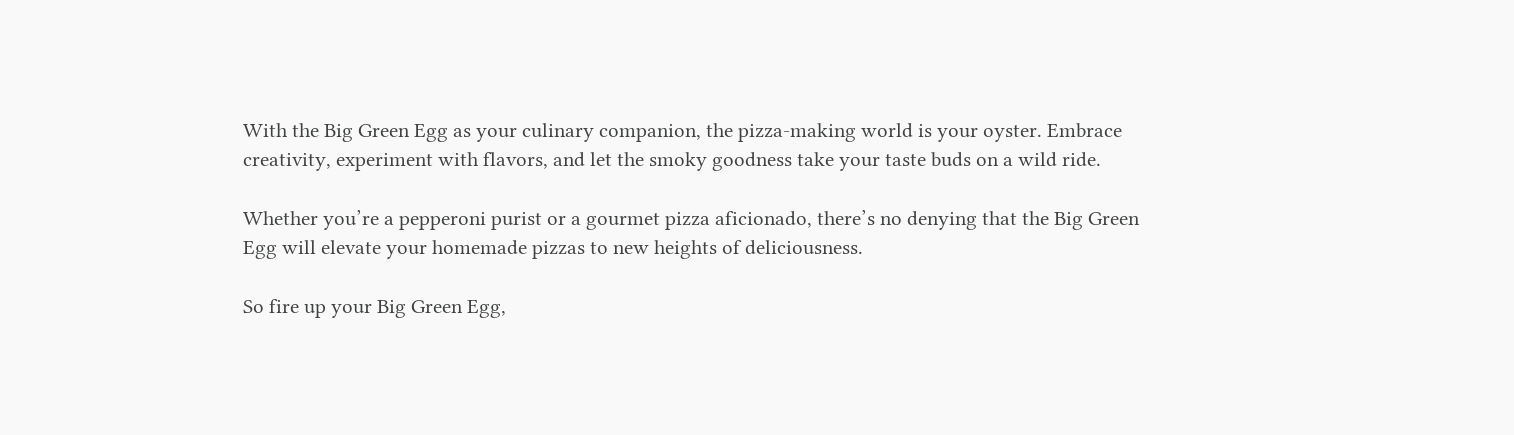With the Big Green Egg as your culinary companion, the pizza-making world is your oyster. Embrace creativity, experiment with flavors, and let the smoky goodness take your taste buds on a wild ride.

Whether you’re a pepperoni purist or a gourmet pizza aficionado, there’s no denying that the Big Green Egg will elevate your homemade pizzas to new heights of deliciousness.

So fire up your Big Green Egg,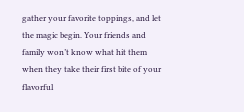gather your favorite toppings, and let the magic begin. Your friends and family won’t know what hit them when they take their first bite of your flavorful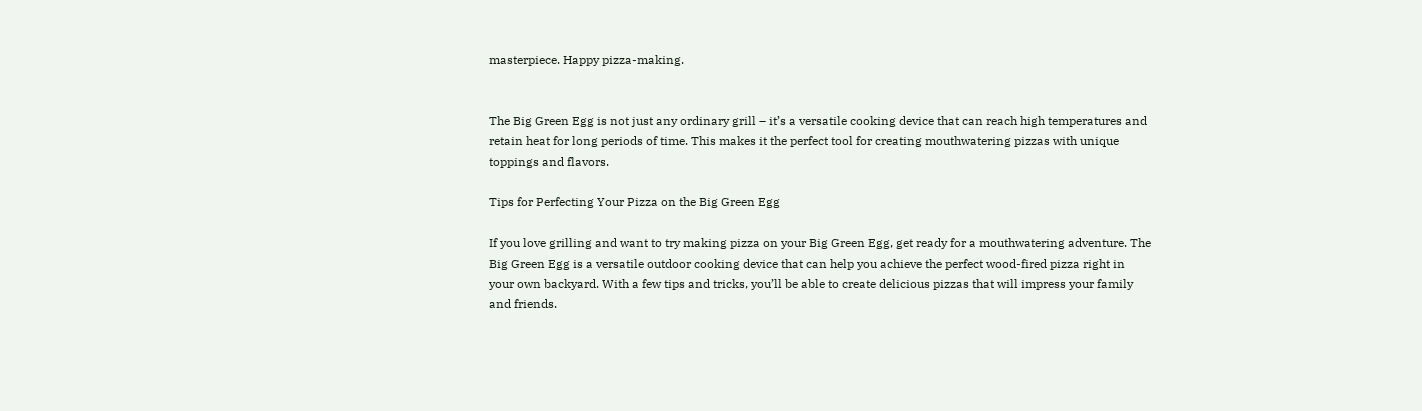masterpiece. Happy pizza-making.


The Big Green Egg is not just any ordinary grill – it’s a versatile cooking device that can reach high temperatures and retain heat for long periods of time. This makes it the perfect tool for creating mouthwatering pizzas with unique toppings and flavors.

Tips for Perfecting Your Pizza on the Big Green Egg

If you love grilling and want to try making pizza on your Big Green Egg, get ready for a mouthwatering adventure. The Big Green Egg is a versatile outdoor cooking device that can help you achieve the perfect wood-fired pizza right in your own backyard. With a few tips and tricks, you’ll be able to create delicious pizzas that will impress your family and friends.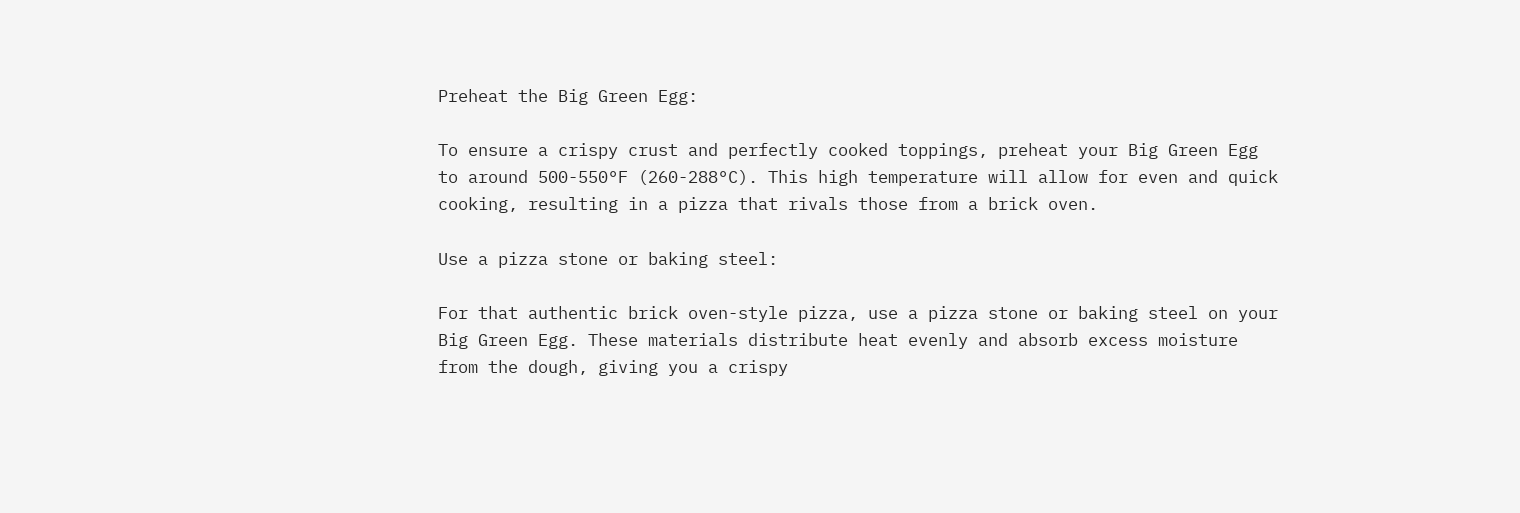Preheat the Big Green Egg:

To ensure a crispy crust and perfectly cooked toppings, preheat your Big Green Egg to around 500-550°F (260-288°C). This high temperature will allow for even and quick cooking, resulting in a pizza that rivals those from a brick oven.

Use a pizza stone or baking steel:

For that authentic brick oven-style pizza, use a pizza stone or baking steel on your Big Green Egg. These materials distribute heat evenly and absorb excess moisture from the dough, giving you a crispy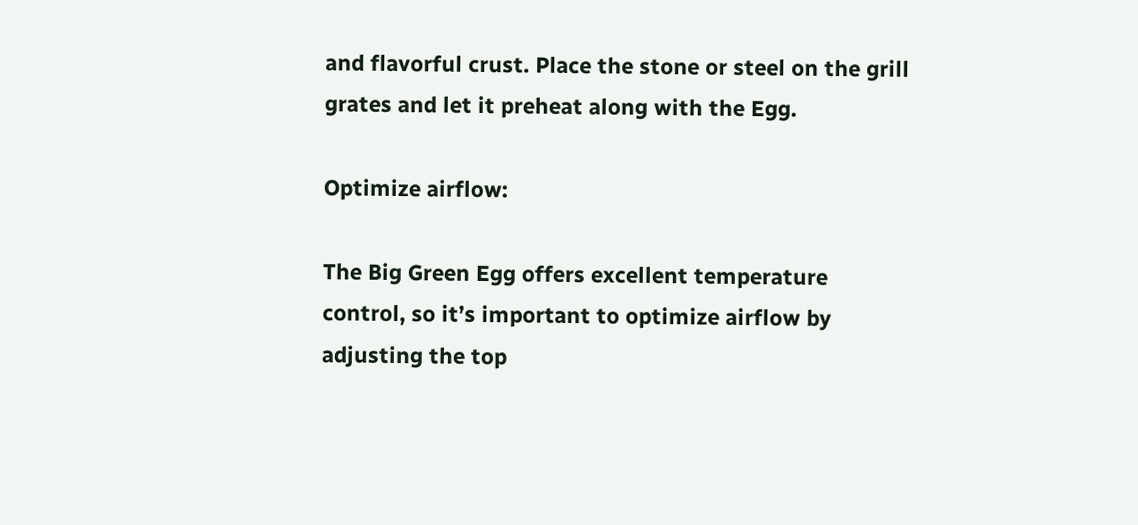and flavorful crust. Place the stone or steel on the grill grates and let it preheat along with the Egg.

Optimize airflow:

The Big Green Egg offers excellent temperature control, so it’s important to optimize airflow by adjusting the top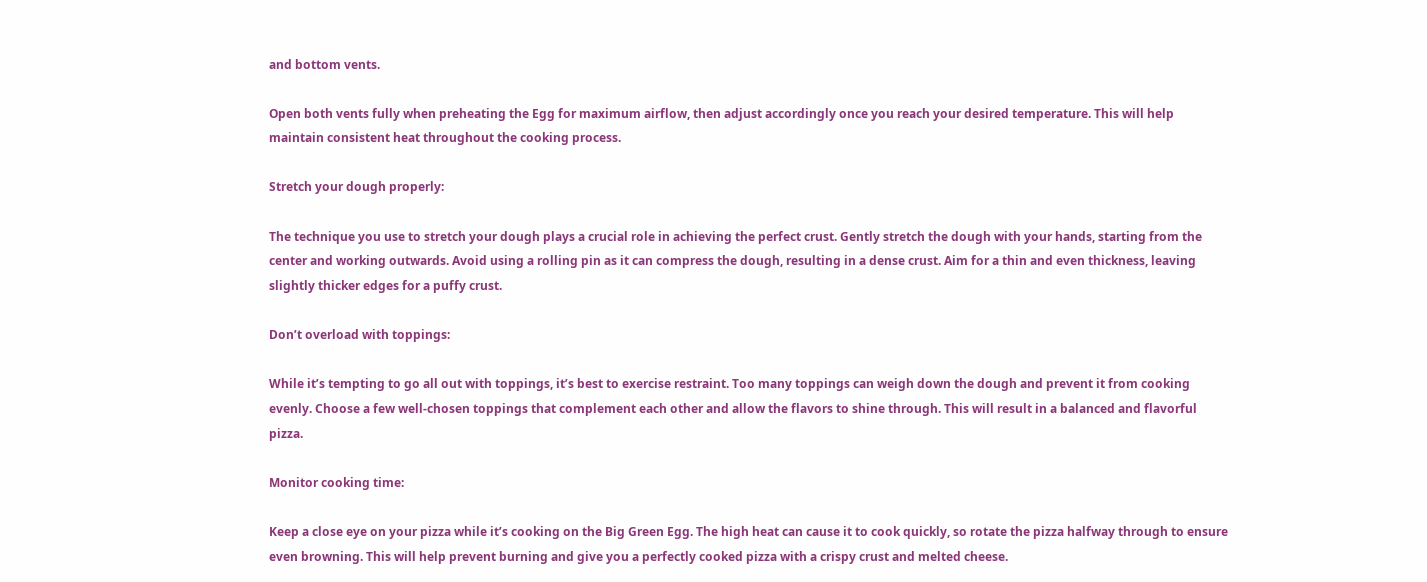and bottom vents.

Open both vents fully when preheating the Egg for maximum airflow, then adjust accordingly once you reach your desired temperature. This will help maintain consistent heat throughout the cooking process.

Stretch your dough properly:

The technique you use to stretch your dough plays a crucial role in achieving the perfect crust. Gently stretch the dough with your hands, starting from the center and working outwards. Avoid using a rolling pin as it can compress the dough, resulting in a dense crust. Aim for a thin and even thickness, leaving slightly thicker edges for a puffy crust.

Don’t overload with toppings:

While it’s tempting to go all out with toppings, it’s best to exercise restraint. Too many toppings can weigh down the dough and prevent it from cooking evenly. Choose a few well-chosen toppings that complement each other and allow the flavors to shine through. This will result in a balanced and flavorful pizza.

Monitor cooking time:

Keep a close eye on your pizza while it’s cooking on the Big Green Egg. The high heat can cause it to cook quickly, so rotate the pizza halfway through to ensure even browning. This will help prevent burning and give you a perfectly cooked pizza with a crispy crust and melted cheese.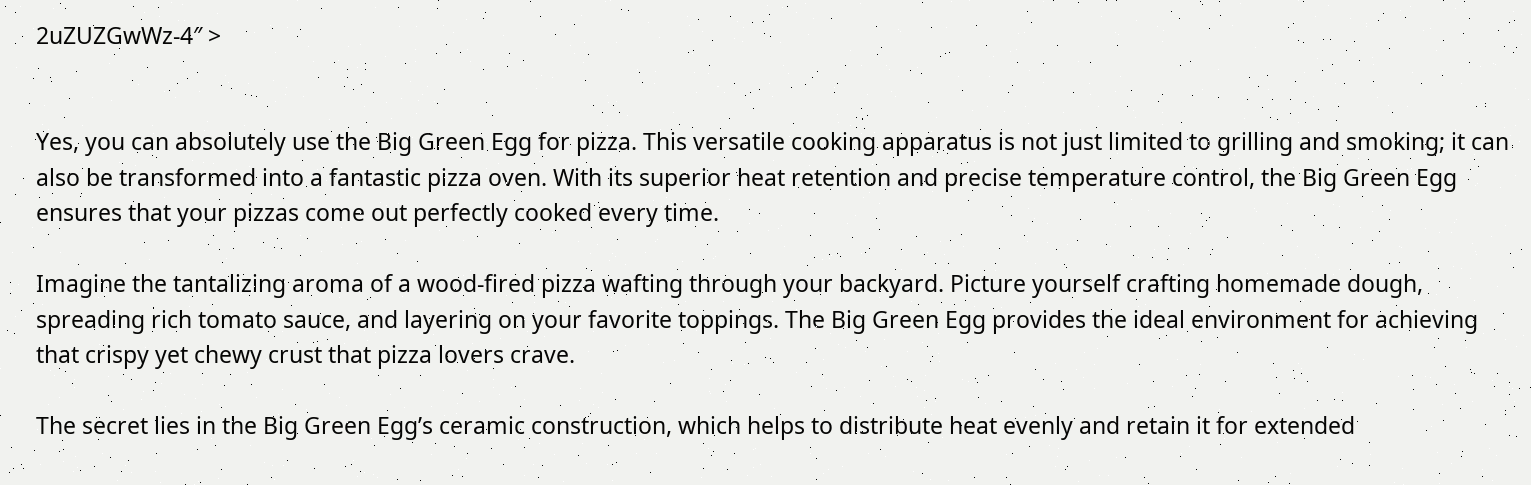2uZUZGwWz-4″ >


Yes, you can absolutely use the Big Green Egg for pizza. This versatile cooking apparatus is not just limited to grilling and smoking; it can also be transformed into a fantastic pizza oven. With its superior heat retention and precise temperature control, the Big Green Egg ensures that your pizzas come out perfectly cooked every time.

Imagine the tantalizing aroma of a wood-fired pizza wafting through your backyard. Picture yourself crafting homemade dough, spreading rich tomato sauce, and layering on your favorite toppings. The Big Green Egg provides the ideal environment for achieving that crispy yet chewy crust that pizza lovers crave.

The secret lies in the Big Green Egg’s ceramic construction, which helps to distribute heat evenly and retain it for extended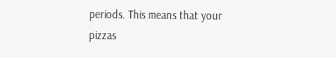periods. This means that your pizzas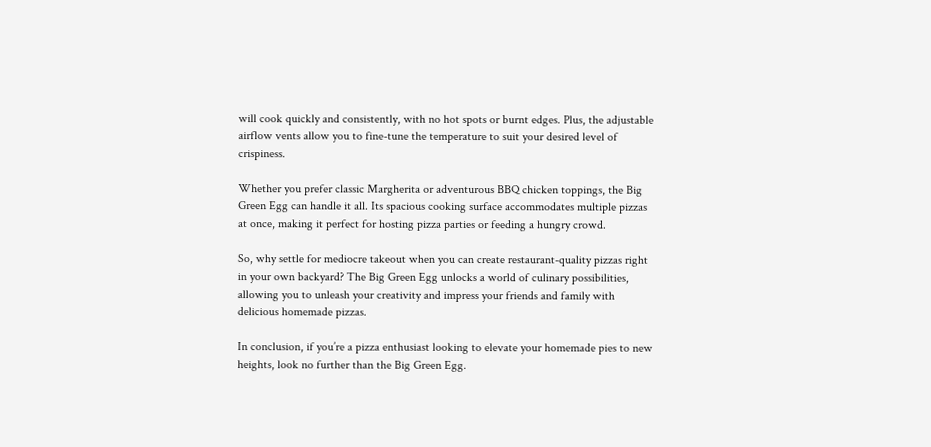will cook quickly and consistently, with no hot spots or burnt edges. Plus, the adjustable airflow vents allow you to fine-tune the temperature to suit your desired level of crispiness.

Whether you prefer classic Margherita or adventurous BBQ chicken toppings, the Big Green Egg can handle it all. Its spacious cooking surface accommodates multiple pizzas at once, making it perfect for hosting pizza parties or feeding a hungry crowd.

So, why settle for mediocre takeout when you can create restaurant-quality pizzas right in your own backyard? The Big Green Egg unlocks a world of culinary possibilities, allowing you to unleash your creativity and impress your friends and family with delicious homemade pizzas.

In conclusion, if you’re a pizza enthusiast looking to elevate your homemade pies to new heights, look no further than the Big Green Egg.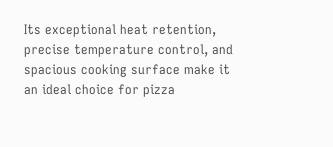Its exceptional heat retention, precise temperature control, and spacious cooking surface make it an ideal choice for pizza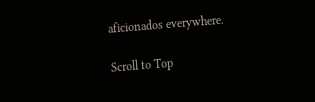aficionados everywhere.

Scroll to Top